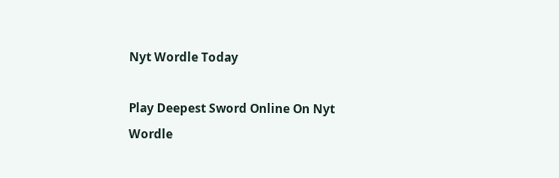Nyt Wordle Today

Play Deepest Sword Online On Nyt Wordle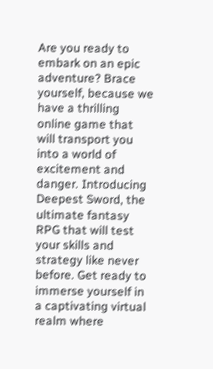Are you ready to embark on an epic adventure? Brace yourself, because we have a thrilling online game that will transport you into a world of excitement and danger. Introducing Deepest Sword, the ultimate fantasy RPG that will test your skills and strategy like never before. Get ready to immerse yourself in a captivating virtual realm where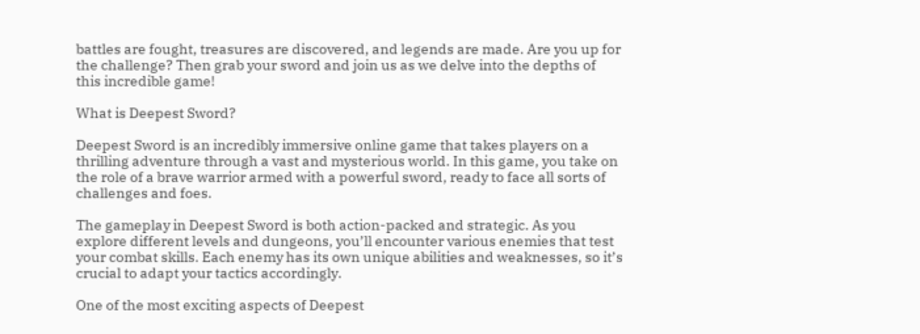battles are fought, treasures are discovered, and legends are made. Are you up for the challenge? Then grab your sword and join us as we delve into the depths of this incredible game!

What is Deepest Sword?

Deepest Sword is an incredibly immersive online game that takes players on a thrilling adventure through a vast and mysterious world. In this game, you take on the role of a brave warrior armed with a powerful sword, ready to face all sorts of challenges and foes.

The gameplay in Deepest Sword is both action-packed and strategic. As you explore different levels and dungeons, you’ll encounter various enemies that test your combat skills. Each enemy has its own unique abilities and weaknesses, so it’s crucial to adapt your tactics accordingly.

One of the most exciting aspects of Deepest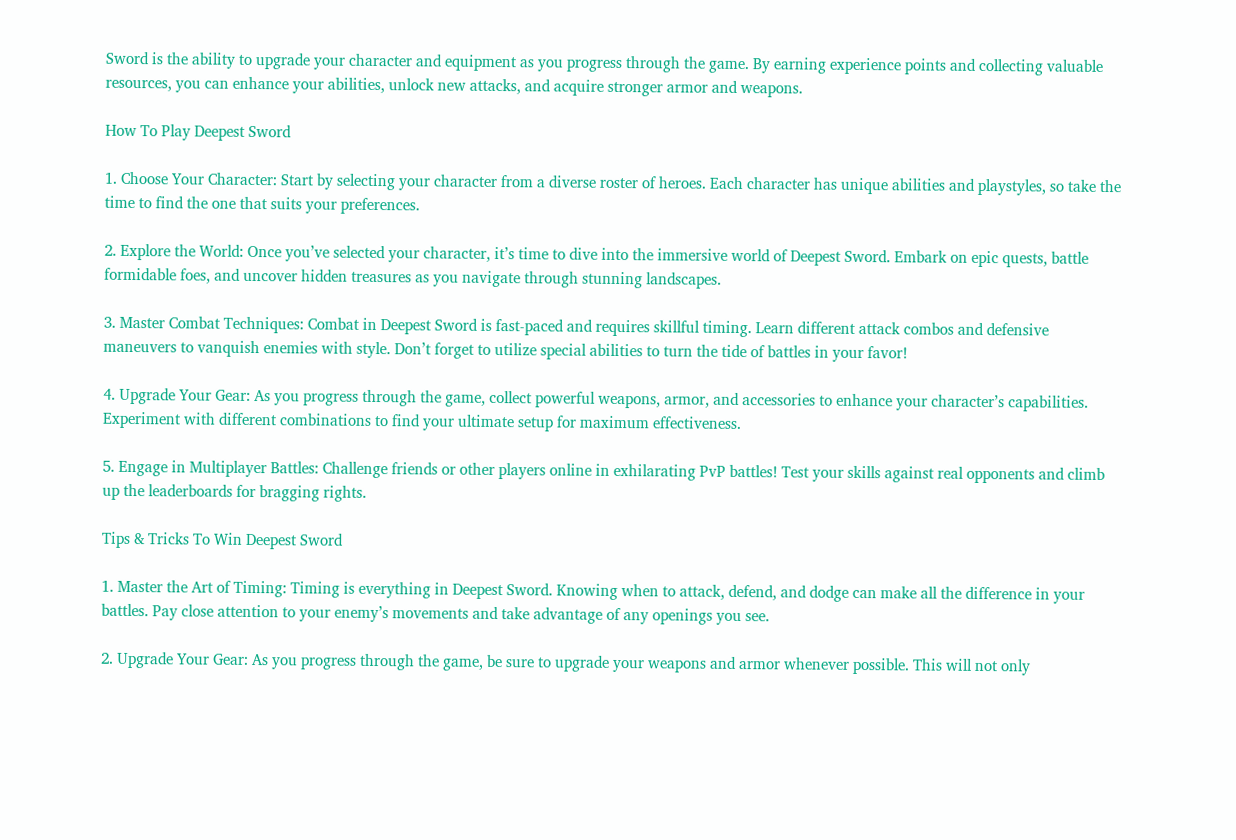Sword is the ability to upgrade your character and equipment as you progress through the game. By earning experience points and collecting valuable resources, you can enhance your abilities, unlock new attacks, and acquire stronger armor and weapons.

How To Play Deepest Sword

1. Choose Your Character: Start by selecting your character from a diverse roster of heroes. Each character has unique abilities and playstyles, so take the time to find the one that suits your preferences.

2. Explore the World: Once you’ve selected your character, it’s time to dive into the immersive world of Deepest Sword. Embark on epic quests, battle formidable foes, and uncover hidden treasures as you navigate through stunning landscapes.

3. Master Combat Techniques: Combat in Deepest Sword is fast-paced and requires skillful timing. Learn different attack combos and defensive maneuvers to vanquish enemies with style. Don’t forget to utilize special abilities to turn the tide of battles in your favor!

4. Upgrade Your Gear: As you progress through the game, collect powerful weapons, armor, and accessories to enhance your character’s capabilities. Experiment with different combinations to find your ultimate setup for maximum effectiveness.

5. Engage in Multiplayer Battles: Challenge friends or other players online in exhilarating PvP battles! Test your skills against real opponents and climb up the leaderboards for bragging rights.

Tips & Tricks To Win Deepest Sword

1. Master the Art of Timing: Timing is everything in Deepest Sword. Knowing when to attack, defend, and dodge can make all the difference in your battles. Pay close attention to your enemy’s movements and take advantage of any openings you see.

2. Upgrade Your Gear: As you progress through the game, be sure to upgrade your weapons and armor whenever possible. This will not only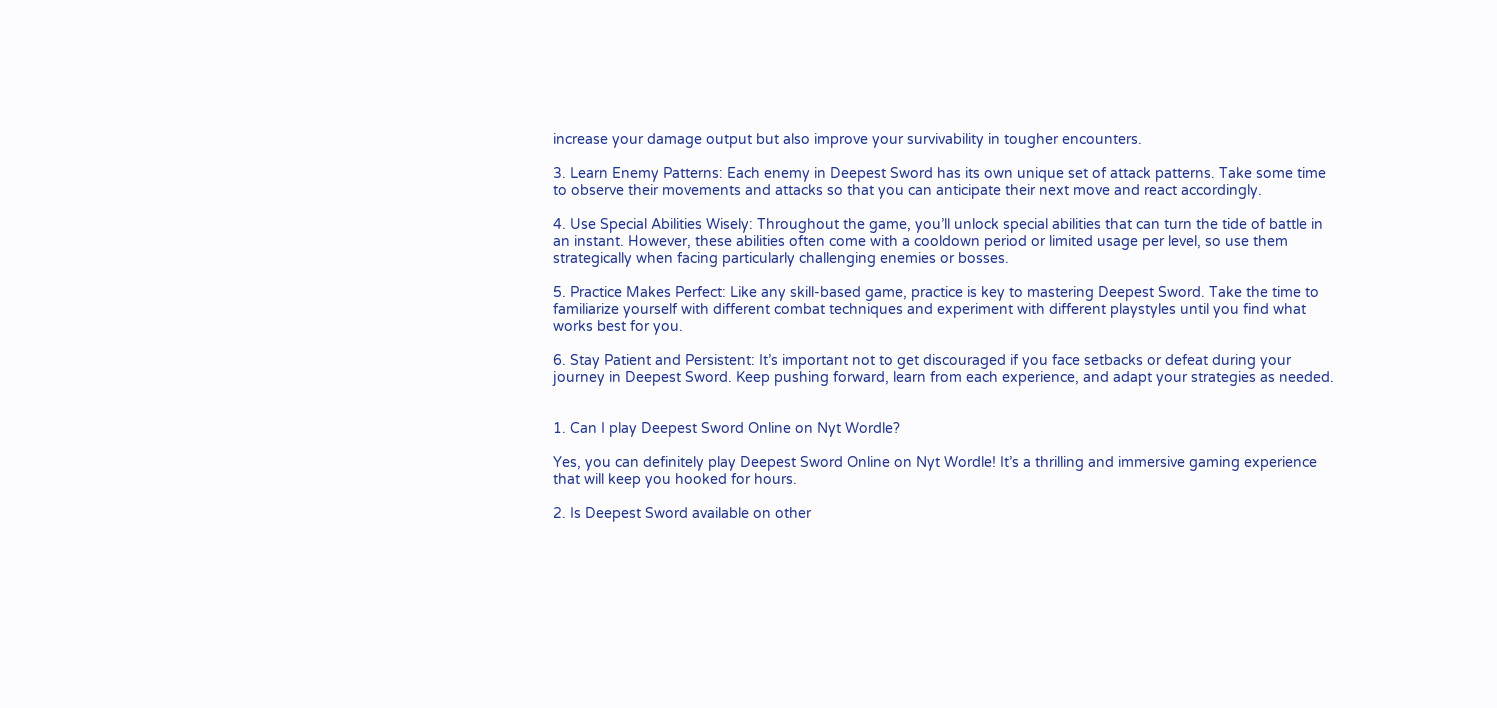increase your damage output but also improve your survivability in tougher encounters.

3. Learn Enemy Patterns: Each enemy in Deepest Sword has its own unique set of attack patterns. Take some time to observe their movements and attacks so that you can anticipate their next move and react accordingly.

4. Use Special Abilities Wisely: Throughout the game, you’ll unlock special abilities that can turn the tide of battle in an instant. However, these abilities often come with a cooldown period or limited usage per level, so use them strategically when facing particularly challenging enemies or bosses.

5. Practice Makes Perfect: Like any skill-based game, practice is key to mastering Deepest Sword. Take the time to familiarize yourself with different combat techniques and experiment with different playstyles until you find what works best for you.

6. Stay Patient and Persistent: It’s important not to get discouraged if you face setbacks or defeat during your journey in Deepest Sword. Keep pushing forward, learn from each experience, and adapt your strategies as needed.


1. Can I play Deepest Sword Online on Nyt Wordle?

Yes, you can definitely play Deepest Sword Online on Nyt Wordle! It’s a thrilling and immersive gaming experience that will keep you hooked for hours.

2. Is Deepest Sword available on other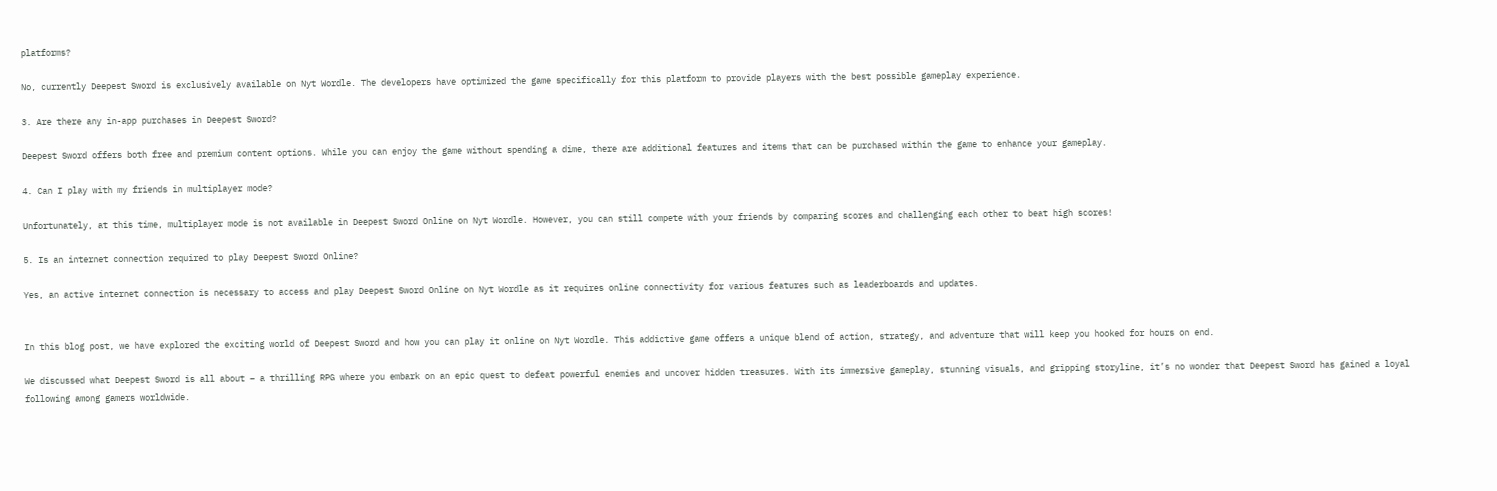platforms?

No, currently Deepest Sword is exclusively available on Nyt Wordle. The developers have optimized the game specifically for this platform to provide players with the best possible gameplay experience.

3. Are there any in-app purchases in Deepest Sword?

Deepest Sword offers both free and premium content options. While you can enjoy the game without spending a dime, there are additional features and items that can be purchased within the game to enhance your gameplay.

4. Can I play with my friends in multiplayer mode?

Unfortunately, at this time, multiplayer mode is not available in Deepest Sword Online on Nyt Wordle. However, you can still compete with your friends by comparing scores and challenging each other to beat high scores!

5. Is an internet connection required to play Deepest Sword Online?

Yes, an active internet connection is necessary to access and play Deepest Sword Online on Nyt Wordle as it requires online connectivity for various features such as leaderboards and updates.


In this blog post, we have explored the exciting world of Deepest Sword and how you can play it online on Nyt Wordle. This addictive game offers a unique blend of action, strategy, and adventure that will keep you hooked for hours on end.

We discussed what Deepest Sword is all about – a thrilling RPG where you embark on an epic quest to defeat powerful enemies and uncover hidden treasures. With its immersive gameplay, stunning visuals, and gripping storyline, it’s no wonder that Deepest Sword has gained a loyal following among gamers worldwide.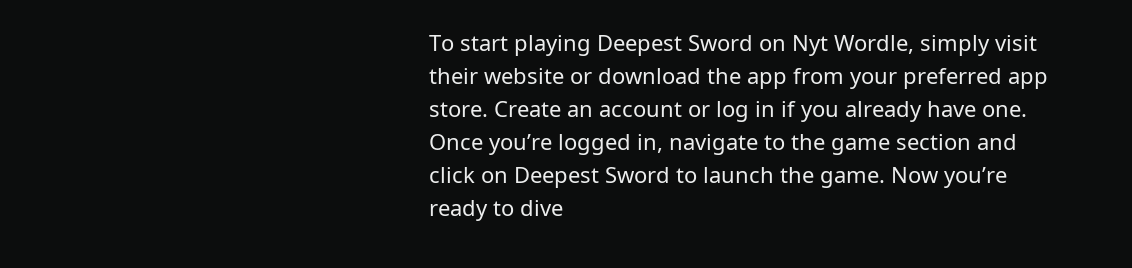To start playing Deepest Sword on Nyt Wordle, simply visit their website or download the app from your preferred app store. Create an account or log in if you already have one. Once you’re logged in, navigate to the game section and click on Deepest Sword to launch the game. Now you’re ready to dive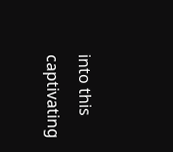into this captivating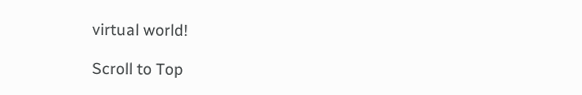virtual world!

Scroll to Top